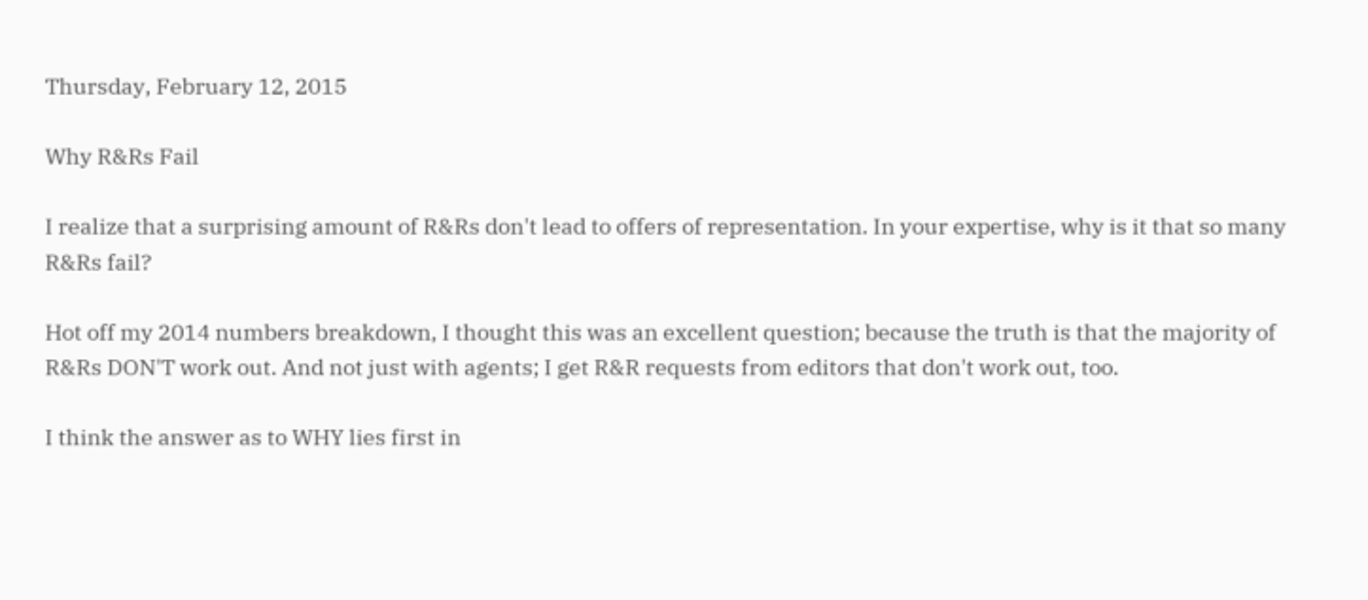Thursday, February 12, 2015

Why R&Rs Fail

I realize that a surprising amount of R&Rs don't lead to offers of representation. In your expertise, why is it that so many R&Rs fail?

Hot off my 2014 numbers breakdown, I thought this was an excellent question; because the truth is that the majority of R&Rs DON'T work out. And not just with agents; I get R&R requests from editors that don't work out, too.

I think the answer as to WHY lies first in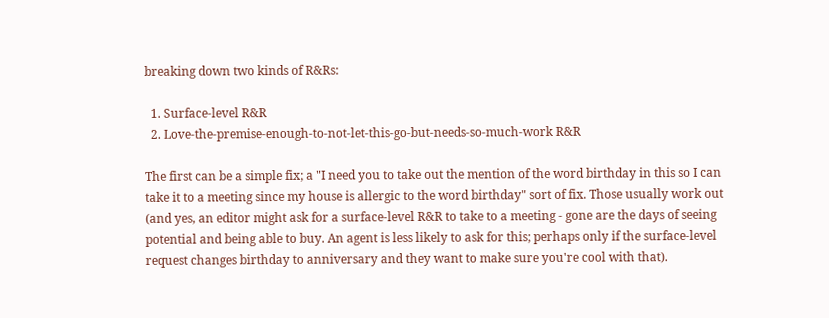breaking down two kinds of R&Rs:

  1. Surface-level R&R
  2. Love-the-premise-enough-to-not-let-this-go-but-needs-so-much-work R&R

The first can be a simple fix; a "I need you to take out the mention of the word birthday in this so I can take it to a meeting since my house is allergic to the word birthday" sort of fix. Those usually work out (and yes, an editor might ask for a surface-level R&R to take to a meeting - gone are the days of seeing potential and being able to buy. An agent is less likely to ask for this; perhaps only if the surface-level request changes birthday to anniversary and they want to make sure you're cool with that).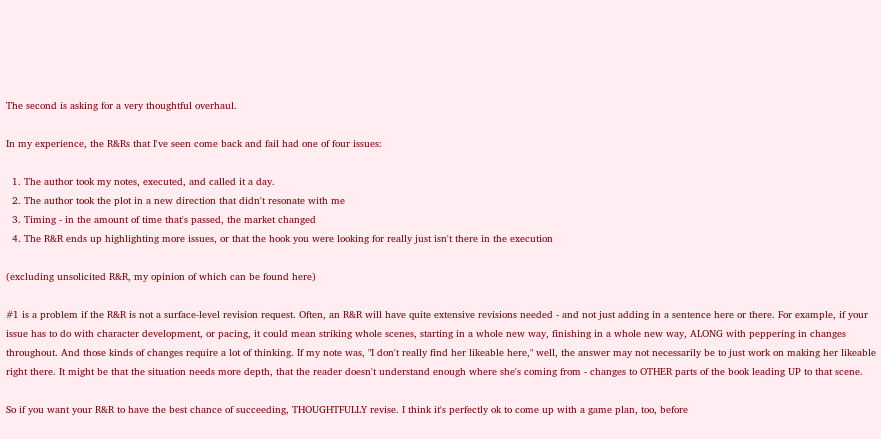The second is asking for a very thoughtful overhaul.

In my experience, the R&Rs that I've seen come back and fail had one of four issues:

  1. The author took my notes, executed, and called it a day.
  2. The author took the plot in a new direction that didn't resonate with me
  3. Timing - in the amount of time that's passed, the market changed
  4. The R&R ends up highlighting more issues, or that the hook you were looking for really just isn't there in the execution

(excluding unsolicited R&R, my opinion of which can be found here)

#1 is a problem if the R&R is not a surface-level revision request. Often, an R&R will have quite extensive revisions needed - and not just adding in a sentence here or there. For example, if your issue has to do with character development, or pacing, it could mean striking whole scenes, starting in a whole new way, finishing in a whole new way, ALONG with peppering in changes throughout. And those kinds of changes require a lot of thinking. If my note was, "I don't really find her likeable here," well, the answer may not necessarily be to just work on making her likeable right there. It might be that the situation needs more depth, that the reader doesn't understand enough where she's coming from - changes to OTHER parts of the book leading UP to that scene.

So if you want your R&R to have the best chance of succeeding, THOUGHTFULLY revise. I think it's perfectly ok to come up with a game plan, too, before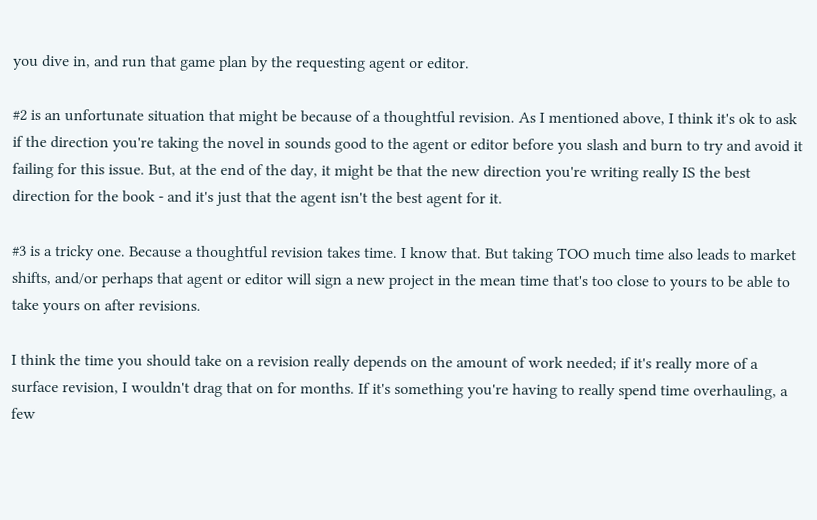you dive in, and run that game plan by the requesting agent or editor.

#2 is an unfortunate situation that might be because of a thoughtful revision. As I mentioned above, I think it's ok to ask if the direction you're taking the novel in sounds good to the agent or editor before you slash and burn to try and avoid it failing for this issue. But, at the end of the day, it might be that the new direction you're writing really IS the best direction for the book - and it's just that the agent isn't the best agent for it.

#3 is a tricky one. Because a thoughtful revision takes time. I know that. But taking TOO much time also leads to market shifts, and/or perhaps that agent or editor will sign a new project in the mean time that's too close to yours to be able to take yours on after revisions.

I think the time you should take on a revision really depends on the amount of work needed; if it's really more of a surface revision, I wouldn't drag that on for months. If it's something you're having to really spend time overhauling, a few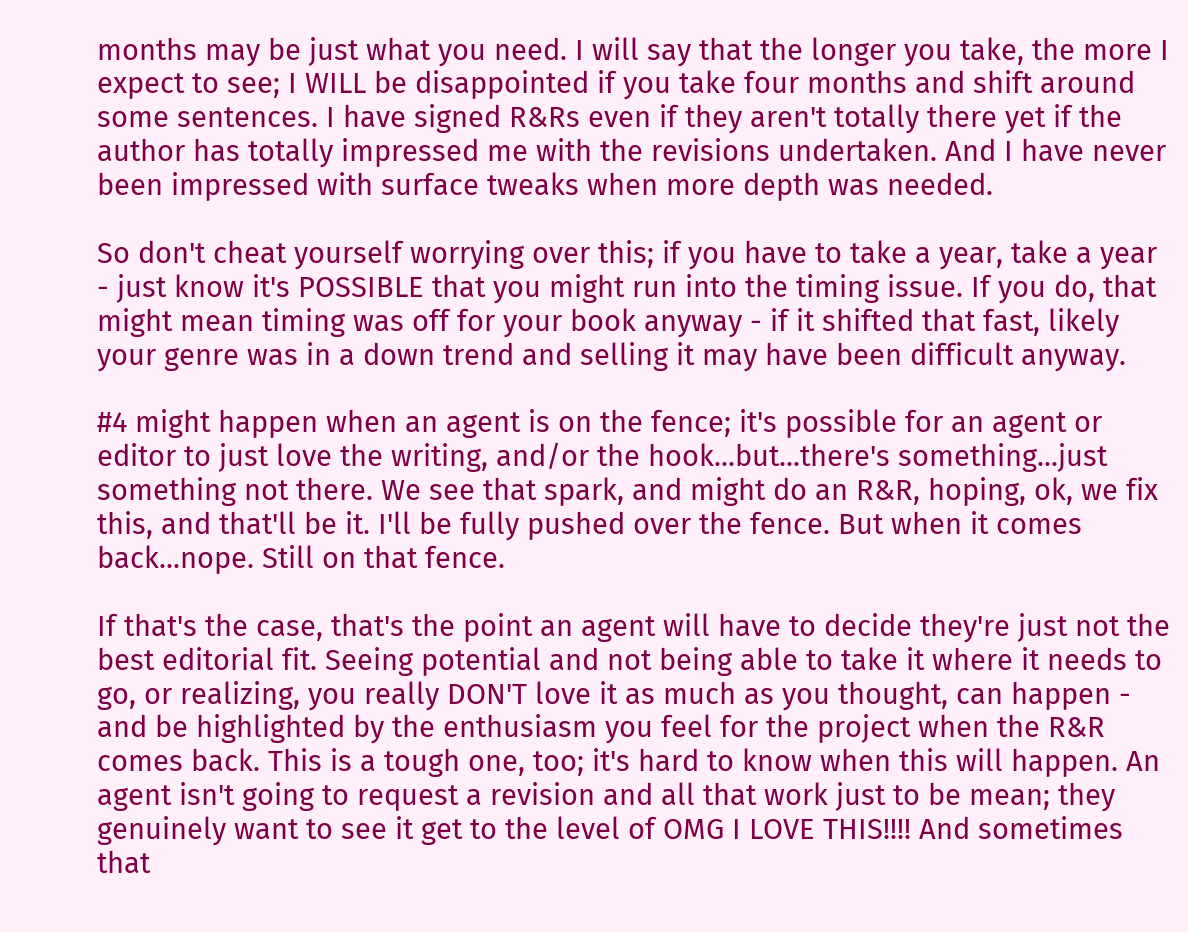months may be just what you need. I will say that the longer you take, the more I expect to see; I WILL be disappointed if you take four months and shift around some sentences. I have signed R&Rs even if they aren't totally there yet if the author has totally impressed me with the revisions undertaken. And I have never been impressed with surface tweaks when more depth was needed.

So don't cheat yourself worrying over this; if you have to take a year, take a year - just know it's POSSIBLE that you might run into the timing issue. If you do, that might mean timing was off for your book anyway - if it shifted that fast, likely your genre was in a down trend and selling it may have been difficult anyway.

#4 might happen when an agent is on the fence; it's possible for an agent or editor to just love the writing, and/or the hook...but...there's something...just something not there. We see that spark, and might do an R&R, hoping, ok, we fix this, and that'll be it. I'll be fully pushed over the fence. But when it comes back...nope. Still on that fence.

If that's the case, that's the point an agent will have to decide they're just not the best editorial fit. Seeing potential and not being able to take it where it needs to go, or realizing, you really DON'T love it as much as you thought, can happen - and be highlighted by the enthusiasm you feel for the project when the R&R comes back. This is a tough one, too; it's hard to know when this will happen. An agent isn't going to request a revision and all that work just to be mean; they genuinely want to see it get to the level of OMG I LOVE THIS!!!! And sometimes that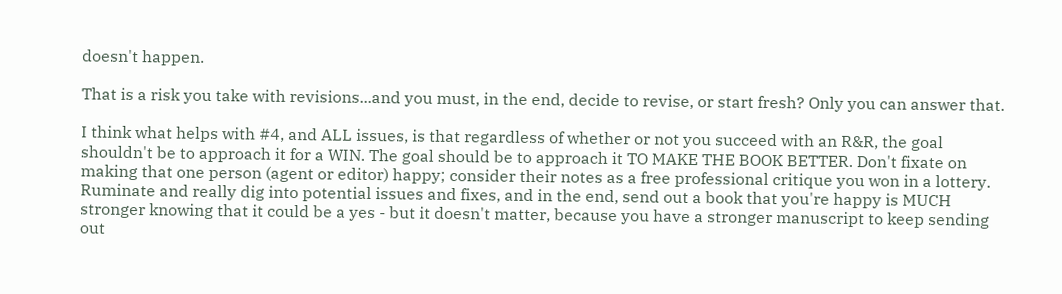doesn't happen.

That is a risk you take with revisions...and you must, in the end, decide to revise, or start fresh? Only you can answer that.

I think what helps with #4, and ALL issues, is that regardless of whether or not you succeed with an R&R, the goal shouldn't be to approach it for a WIN. The goal should be to approach it TO MAKE THE BOOK BETTER. Don't fixate on making that one person (agent or editor) happy; consider their notes as a free professional critique you won in a lottery. Ruminate and really dig into potential issues and fixes, and in the end, send out a book that you're happy is MUCH stronger knowing that it could be a yes - but it doesn't matter, because you have a stronger manuscript to keep sending out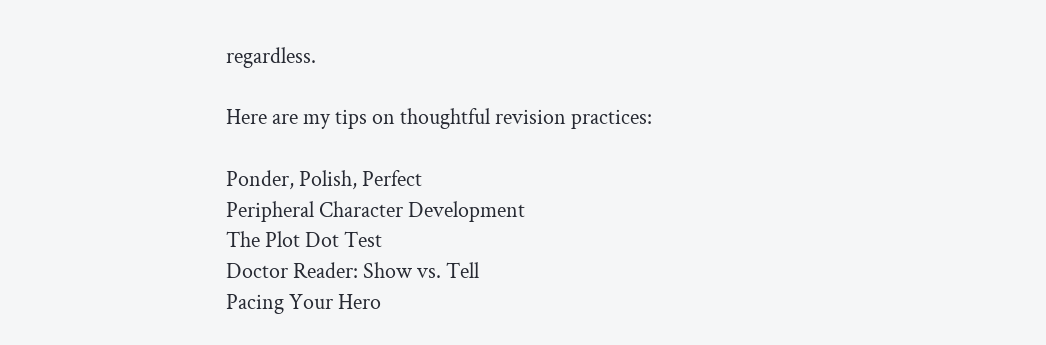regardless.

Here are my tips on thoughtful revision practices:

Ponder, Polish, Perfect
Peripheral Character Development
The Plot Dot Test
Doctor Reader: Show vs. Tell
Pacing Your Hero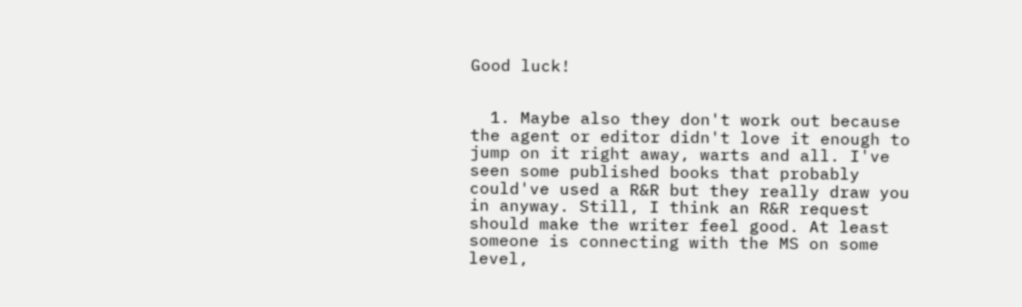Good luck!


  1. Maybe also they don't work out because the agent or editor didn't love it enough to jump on it right away, warts and all. I've seen some published books that probably could've used a R&R but they really draw you in anyway. Still, I think an R&R request should make the writer feel good. At least someone is connecting with the MS on some level,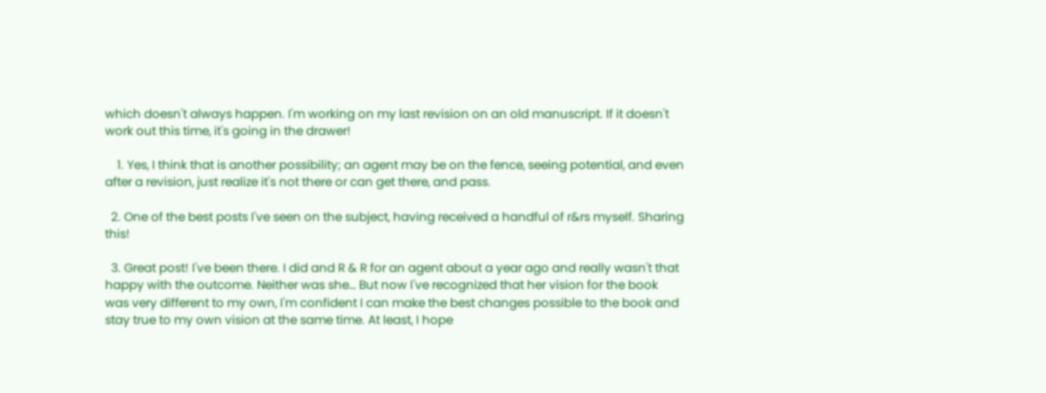which doesn't always happen. I'm working on my last revision on an old manuscript. If it doesn't work out this time, it's going in the drawer!

    1. Yes, I think that is another possibility; an agent may be on the fence, seeing potential, and even after a revision, just realize it's not there or can get there, and pass.

  2. One of the best posts I've seen on the subject, having received a handful of r&rs myself. Sharing this!

  3. Great post! I've been there. I did and R & R for an agent about a year ago and really wasn't that happy with the outcome. Neither was she… But now I've recognized that her vision for the book was very different to my own, I'm confident I can make the best changes possible to the book and stay true to my own vision at the same time. At least, I hope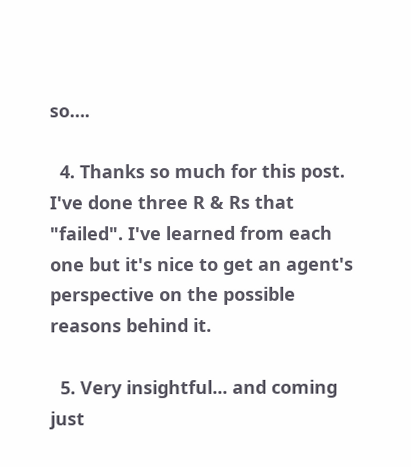so….

  4. Thanks so much for this post. I've done three R & Rs that "failed". I've learned from each one but it's nice to get an agent's perspective on the possible reasons behind it.

  5. Very insightful... and coming just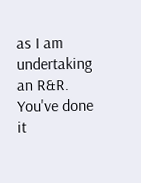as I am undertaking an R&R. You've done it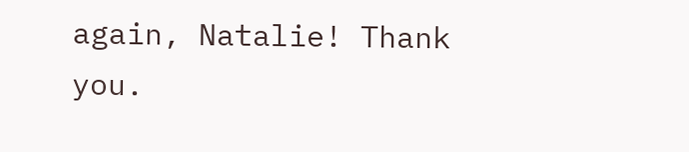again, Natalie! Thank you.